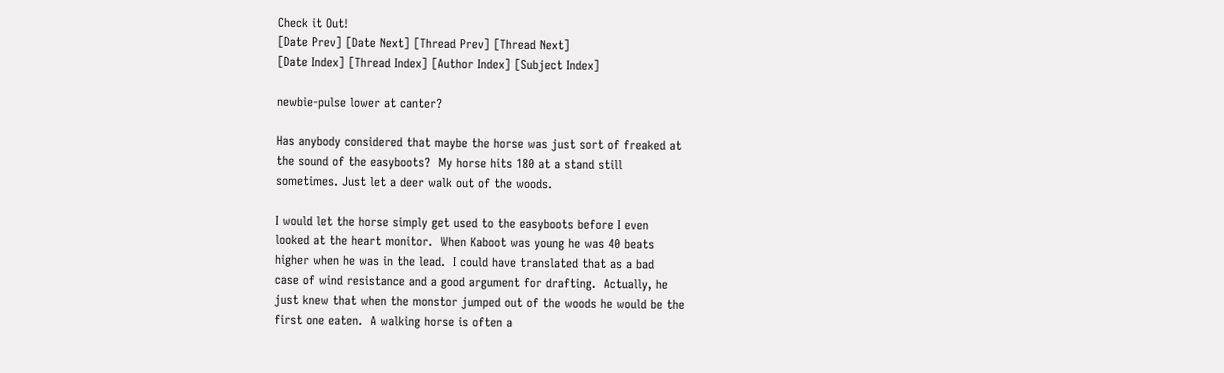Check it Out!
[Date Prev] [Date Next] [Thread Prev] [Thread Next]
[Date Index] [Thread Index] [Author Index] [Subject Index]

newbie-pulse lower at canter?

Has anybody considered that maybe the horse was just sort of freaked at
the sound of the easyboots?  My horse hits 180 at a stand still
sometimes. Just let a deer walk out of the woods.

I would let the horse simply get used to the easyboots before I even
looked at the heart monitor.  When Kaboot was young he was 40 beats
higher when he was in the lead.  I could have translated that as a bad
case of wind resistance and a good argument for drafting.  Actually, he
just knew that when the monstor jumped out of the woods he would be the
first one eaten.  A walking horse is often a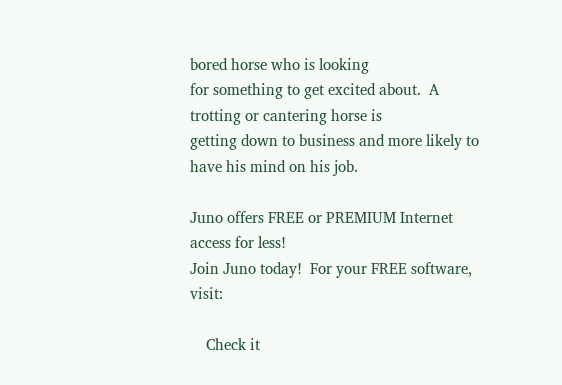bored horse who is looking
for something to get excited about.  A trotting or cantering horse is
getting down to business and more likely to have his mind on his job.

Juno offers FREE or PREMIUM Internet access for less!
Join Juno today!  For your FREE software, visit:

    Check it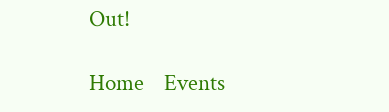Out!

Home    Events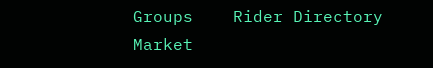Groups    Rider Directory    Market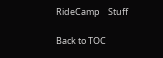RideCamp    Stuff

Back to TOC